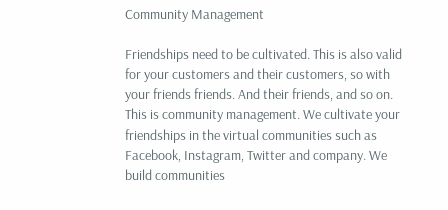Community Management

Friendships need to be cultivated. This is also valid for your customers and their customers, so with your friends friends. And their friends, and so on. This is community management. We cultivate your friendships in the virtual communities such as Facebook, Instagram, Twitter and company. We build communities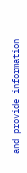and provide information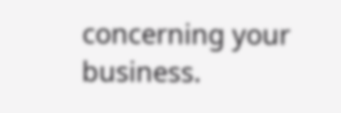concerning your business.